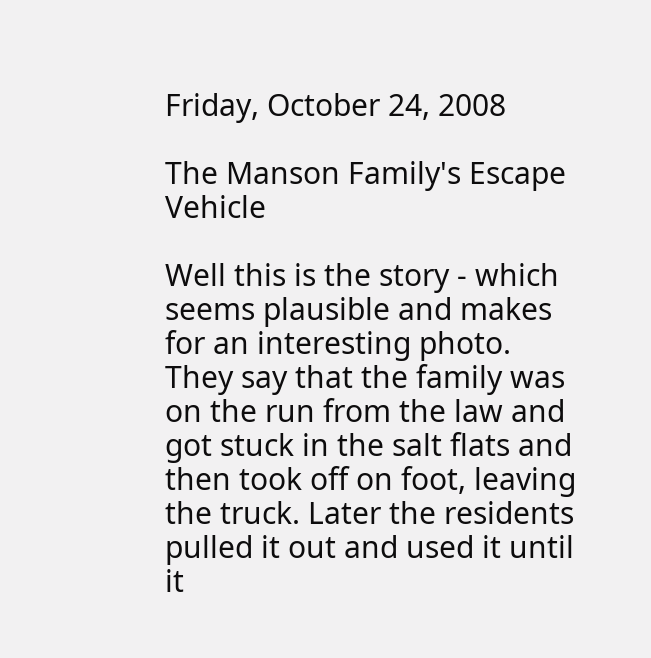Friday, October 24, 2008

The Manson Family's Escape Vehicle

Well this is the story - which seems plausible and makes for an interesting photo.
They say that the family was on the run from the law and got stuck in the salt flats and then took off on foot, leaving the truck. Later the residents pulled it out and used it until it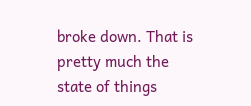broke down. That is pretty much the state of things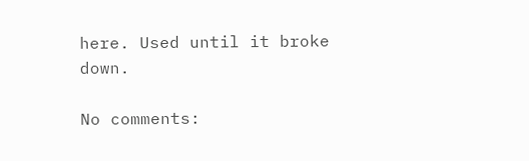here. Used until it broke down.

No comments: